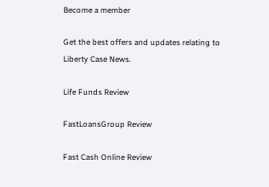Become a member

Get the best offers and updates relating to Liberty Case News.

Life Funds Review

FastLoansGroup Review

Fast Cash Online Review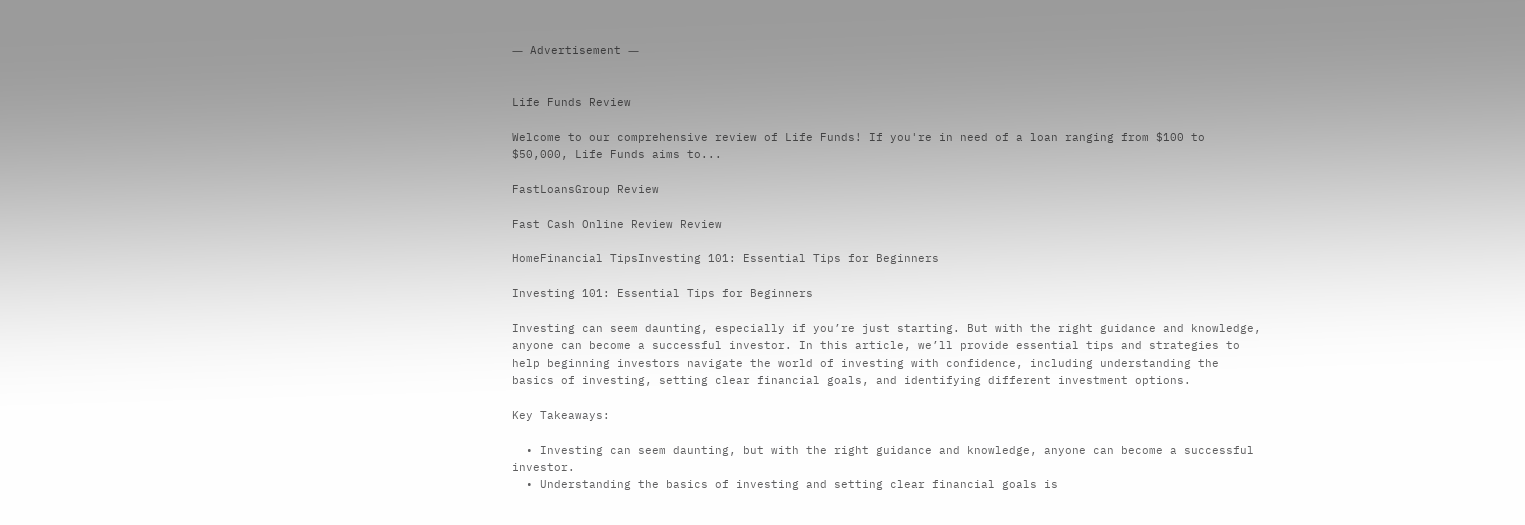― Advertisement ―


Life Funds Review

Welcome to our comprehensive review of Life Funds! If you're in need of a loan ranging from $100 to $50,000, Life Funds aims to...

FastLoansGroup Review

Fast Cash Online Review Review

HomeFinancial TipsInvesting 101: Essential Tips for Beginners

Investing 101: Essential Tips for Beginners

Investing can seem daunting, especially if you’re just starting. But with the right guidance and knowledge, anyone can become a successful investor. In this article, we’ll provide essential tips and strategies to help beginning investors navigate the world of investing with confidence, including understanding the basics of investing, setting clear financial goals, and identifying different investment options.

Key Takeaways:

  • Investing can seem daunting, but with the right guidance and knowledge, anyone can become a successful investor.
  • Understanding the basics of investing and setting clear financial goals is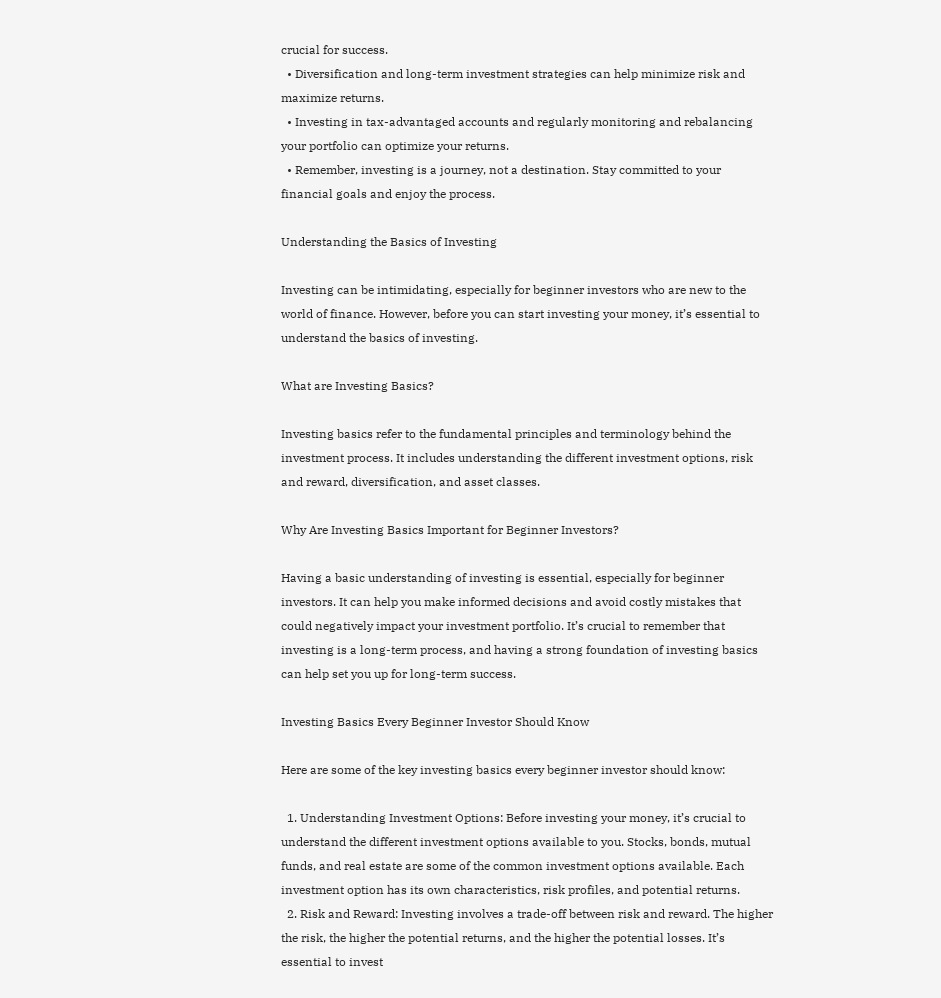crucial for success.
  • Diversification and long-term investment strategies can help minimize risk and maximize returns.
  • Investing in tax-advantaged accounts and regularly monitoring and rebalancing your portfolio can optimize your returns.
  • Remember, investing is a journey, not a destination. Stay committed to your financial goals and enjoy the process.

Understanding the Basics of Investing

Investing can be intimidating, especially for beginner investors who are new to the world of finance. However, before you can start investing your money, it’s essential to understand the basics of investing.

What are Investing Basics?

Investing basics refer to the fundamental principles and terminology behind the investment process. It includes understanding the different investment options, risk and reward, diversification, and asset classes.

Why Are Investing Basics Important for Beginner Investors?

Having a basic understanding of investing is essential, especially for beginner investors. It can help you make informed decisions and avoid costly mistakes that could negatively impact your investment portfolio. It’s crucial to remember that investing is a long-term process, and having a strong foundation of investing basics can help set you up for long-term success.

Investing Basics Every Beginner Investor Should Know

Here are some of the key investing basics every beginner investor should know:

  1. Understanding Investment Options: Before investing your money, it’s crucial to understand the different investment options available to you. Stocks, bonds, mutual funds, and real estate are some of the common investment options available. Each investment option has its own characteristics, risk profiles, and potential returns.
  2. Risk and Reward: Investing involves a trade-off between risk and reward. The higher the risk, the higher the potential returns, and the higher the potential losses. It’s essential to invest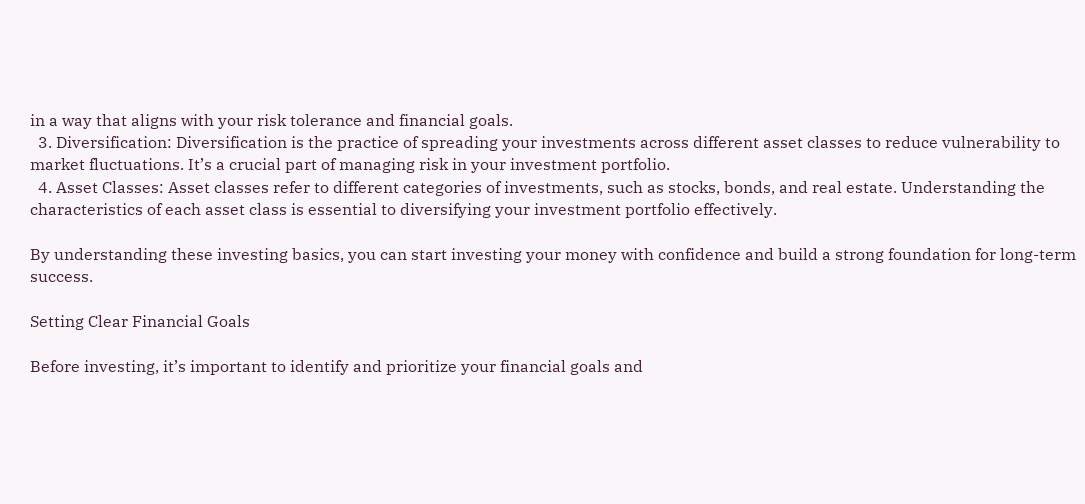in a way that aligns with your risk tolerance and financial goals.
  3. Diversification: Diversification is the practice of spreading your investments across different asset classes to reduce vulnerability to market fluctuations. It’s a crucial part of managing risk in your investment portfolio.
  4. Asset Classes: Asset classes refer to different categories of investments, such as stocks, bonds, and real estate. Understanding the characteristics of each asset class is essential to diversifying your investment portfolio effectively.

By understanding these investing basics, you can start investing your money with confidence and build a strong foundation for long-term success.

Setting Clear Financial Goals

Before investing, it’s important to identify and prioritize your financial goals and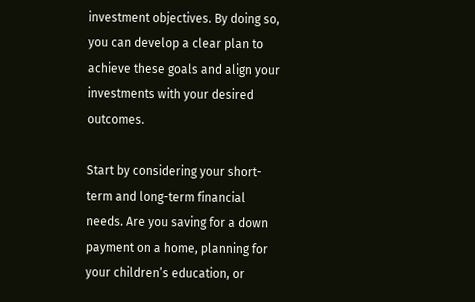investment objectives. By doing so, you can develop a clear plan to achieve these goals and align your investments with your desired outcomes.

Start by considering your short-term and long-term financial needs. Are you saving for a down payment on a home, planning for your children’s education, or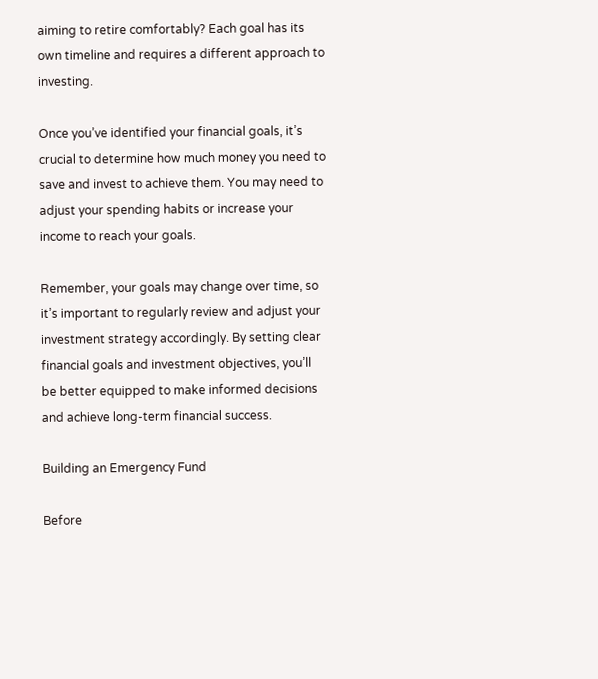aiming to retire comfortably? Each goal has its own timeline and requires a different approach to investing.

Once you’ve identified your financial goals, it’s crucial to determine how much money you need to save and invest to achieve them. You may need to adjust your spending habits or increase your income to reach your goals.

Remember, your goals may change over time, so it’s important to regularly review and adjust your investment strategy accordingly. By setting clear financial goals and investment objectives, you’ll be better equipped to make informed decisions and achieve long-term financial success.

Building an Emergency Fund

Before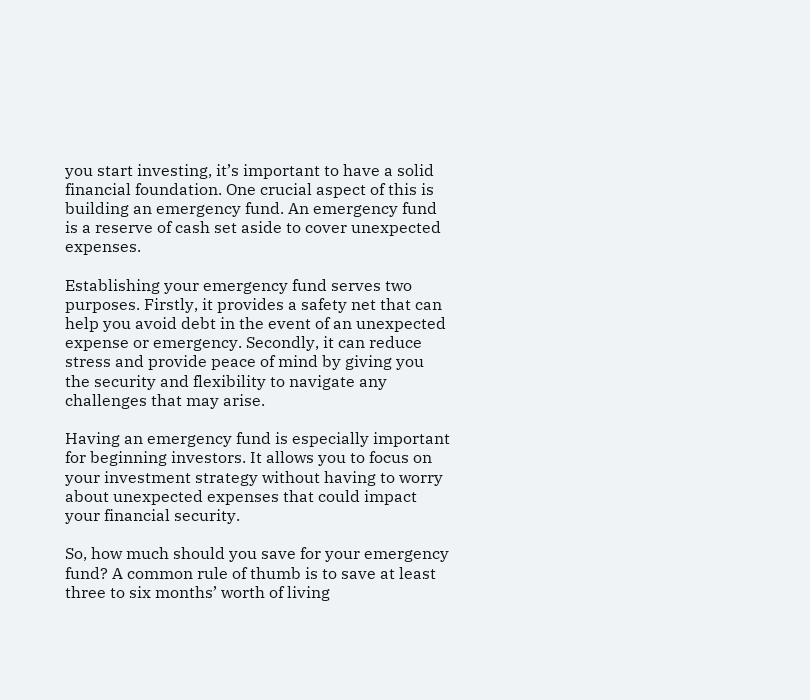you start investing, it’s important to have a solid financial foundation. One crucial aspect of this is building an emergency fund. An emergency fund is a reserve of cash set aside to cover unexpected expenses.

Establishing your emergency fund serves two purposes. Firstly, it provides a safety net that can help you avoid debt in the event of an unexpected expense or emergency. Secondly, it can reduce stress and provide peace of mind by giving you the security and flexibility to navigate any challenges that may arise.

Having an emergency fund is especially important for beginning investors. It allows you to focus on your investment strategy without having to worry about unexpected expenses that could impact your financial security.

So, how much should you save for your emergency fund? A common rule of thumb is to save at least three to six months’ worth of living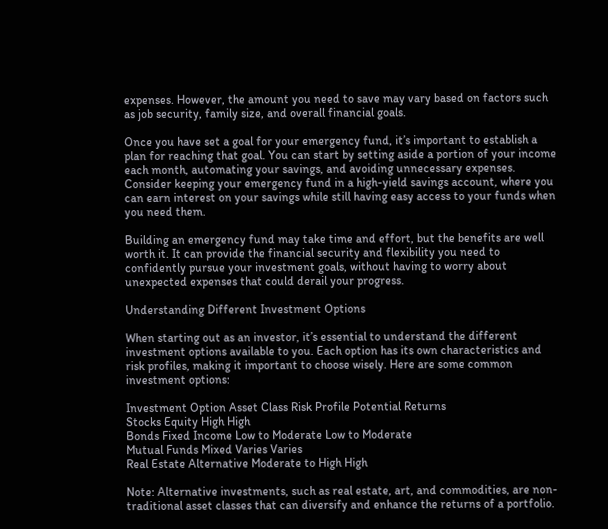expenses. However, the amount you need to save may vary based on factors such as job security, family size, and overall financial goals.

Once you have set a goal for your emergency fund, it’s important to establish a plan for reaching that goal. You can start by setting aside a portion of your income each month, automating your savings, and avoiding unnecessary expenses. Consider keeping your emergency fund in a high-yield savings account, where you can earn interest on your savings while still having easy access to your funds when you need them.

Building an emergency fund may take time and effort, but the benefits are well worth it. It can provide the financial security and flexibility you need to confidently pursue your investment goals, without having to worry about unexpected expenses that could derail your progress.

Understanding Different Investment Options

When starting out as an investor, it’s essential to understand the different investment options available to you. Each option has its own characteristics and risk profiles, making it important to choose wisely. Here are some common investment options:

Investment Option Asset Class Risk Profile Potential Returns
Stocks Equity High High
Bonds Fixed Income Low to Moderate Low to Moderate
Mutual Funds Mixed Varies Varies
Real Estate Alternative Moderate to High High

Note: Alternative investments, such as real estate, art, and commodities, are non-traditional asset classes that can diversify and enhance the returns of a portfolio.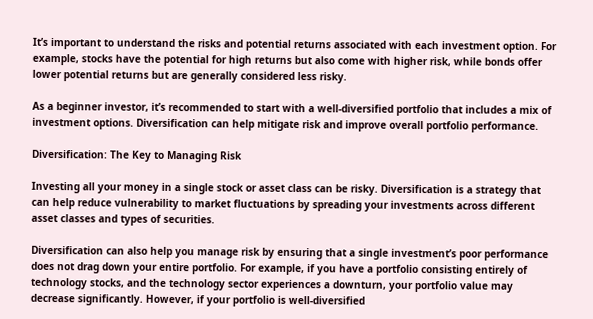It’s important to understand the risks and potential returns associated with each investment option. For example, stocks have the potential for high returns but also come with higher risk, while bonds offer lower potential returns but are generally considered less risky.

As a beginner investor, it’s recommended to start with a well-diversified portfolio that includes a mix of investment options. Diversification can help mitigate risk and improve overall portfolio performance.

Diversification: The Key to Managing Risk

Investing all your money in a single stock or asset class can be risky. Diversification is a strategy that can help reduce vulnerability to market fluctuations by spreading your investments across different asset classes and types of securities.

Diversification can also help you manage risk by ensuring that a single investment’s poor performance does not drag down your entire portfolio. For example, if you have a portfolio consisting entirely of technology stocks, and the technology sector experiences a downturn, your portfolio value may decrease significantly. However, if your portfolio is well-diversified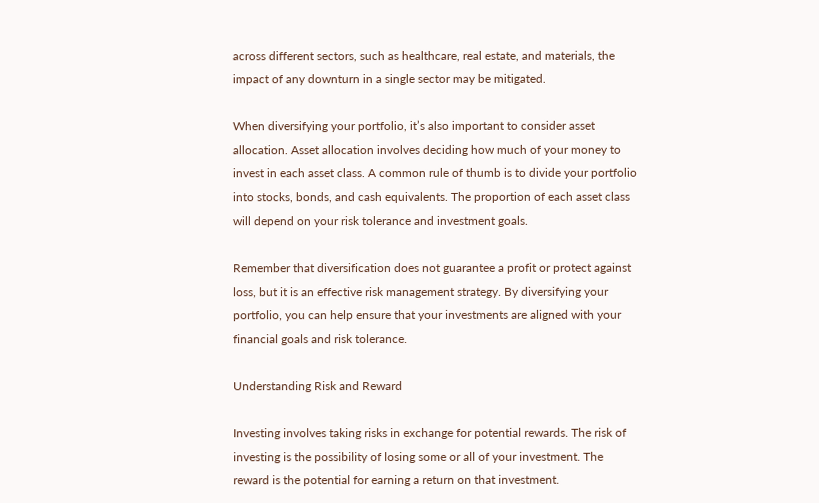across different sectors, such as healthcare, real estate, and materials, the impact of any downturn in a single sector may be mitigated.

When diversifying your portfolio, it’s also important to consider asset allocation. Asset allocation involves deciding how much of your money to invest in each asset class. A common rule of thumb is to divide your portfolio into stocks, bonds, and cash equivalents. The proportion of each asset class will depend on your risk tolerance and investment goals.

Remember that diversification does not guarantee a profit or protect against loss, but it is an effective risk management strategy. By diversifying your portfolio, you can help ensure that your investments are aligned with your financial goals and risk tolerance.

Understanding Risk and Reward

Investing involves taking risks in exchange for potential rewards. The risk of investing is the possibility of losing some or all of your investment. The reward is the potential for earning a return on that investment.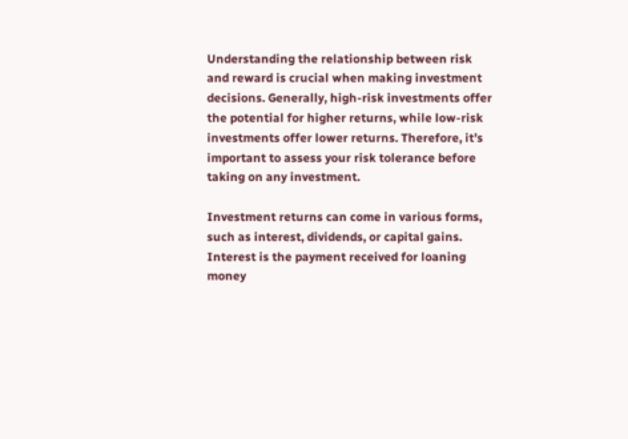Understanding the relationship between risk and reward is crucial when making investment decisions. Generally, high-risk investments offer the potential for higher returns, while low-risk investments offer lower returns. Therefore, it’s important to assess your risk tolerance before taking on any investment.

Investment returns can come in various forms, such as interest, dividends, or capital gains. Interest is the payment received for loaning money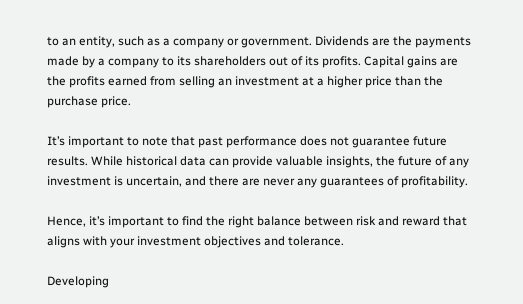to an entity, such as a company or government. Dividends are the payments made by a company to its shareholders out of its profits. Capital gains are the profits earned from selling an investment at a higher price than the purchase price.

It’s important to note that past performance does not guarantee future results. While historical data can provide valuable insights, the future of any investment is uncertain, and there are never any guarantees of profitability.

Hence, it’s important to find the right balance between risk and reward that aligns with your investment objectives and tolerance.

Developing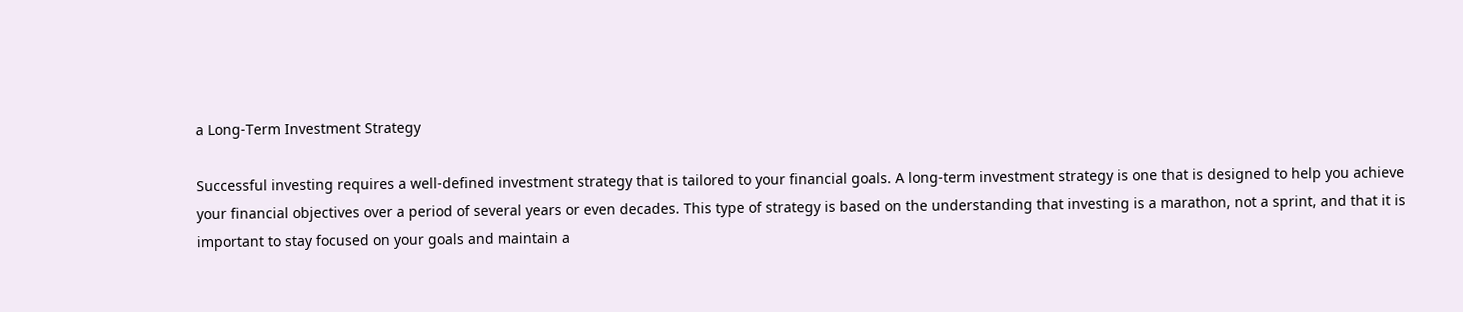a Long-Term Investment Strategy

Successful investing requires a well-defined investment strategy that is tailored to your financial goals. A long-term investment strategy is one that is designed to help you achieve your financial objectives over a period of several years or even decades. This type of strategy is based on the understanding that investing is a marathon, not a sprint, and that it is important to stay focused on your goals and maintain a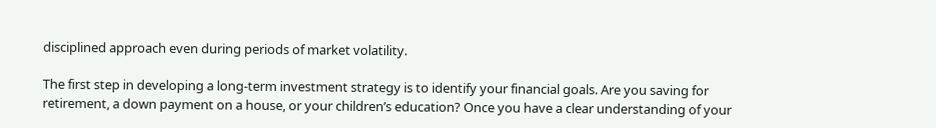disciplined approach even during periods of market volatility.

The first step in developing a long-term investment strategy is to identify your financial goals. Are you saving for retirement, a down payment on a house, or your children’s education? Once you have a clear understanding of your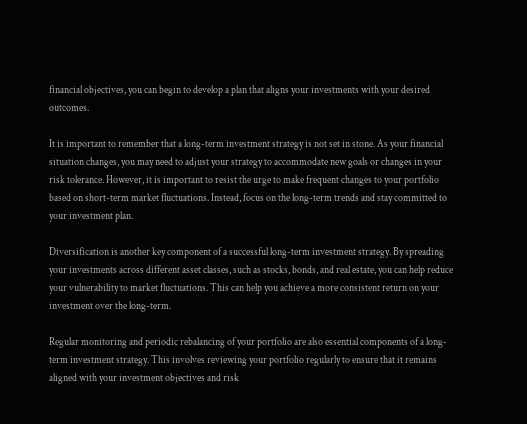financial objectives, you can begin to develop a plan that aligns your investments with your desired outcomes.

It is important to remember that a long-term investment strategy is not set in stone. As your financial situation changes, you may need to adjust your strategy to accommodate new goals or changes in your risk tolerance. However, it is important to resist the urge to make frequent changes to your portfolio based on short-term market fluctuations. Instead, focus on the long-term trends and stay committed to your investment plan.

Diversification is another key component of a successful long-term investment strategy. By spreading your investments across different asset classes, such as stocks, bonds, and real estate, you can help reduce your vulnerability to market fluctuations. This can help you achieve a more consistent return on your investment over the long-term.

Regular monitoring and periodic rebalancing of your portfolio are also essential components of a long-term investment strategy. This involves reviewing your portfolio regularly to ensure that it remains aligned with your investment objectives and risk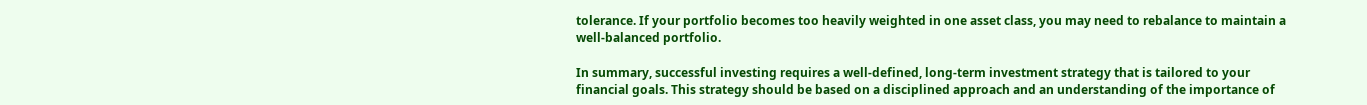tolerance. If your portfolio becomes too heavily weighted in one asset class, you may need to rebalance to maintain a well-balanced portfolio.

In summary, successful investing requires a well-defined, long-term investment strategy that is tailored to your financial goals. This strategy should be based on a disciplined approach and an understanding of the importance of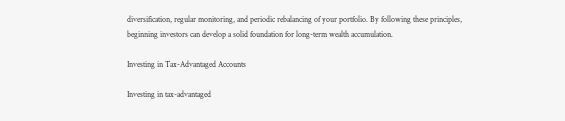diversification, regular monitoring, and periodic rebalancing of your portfolio. By following these principles, beginning investors can develop a solid foundation for long-term wealth accumulation.

Investing in Tax-Advantaged Accounts

Investing in tax-advantaged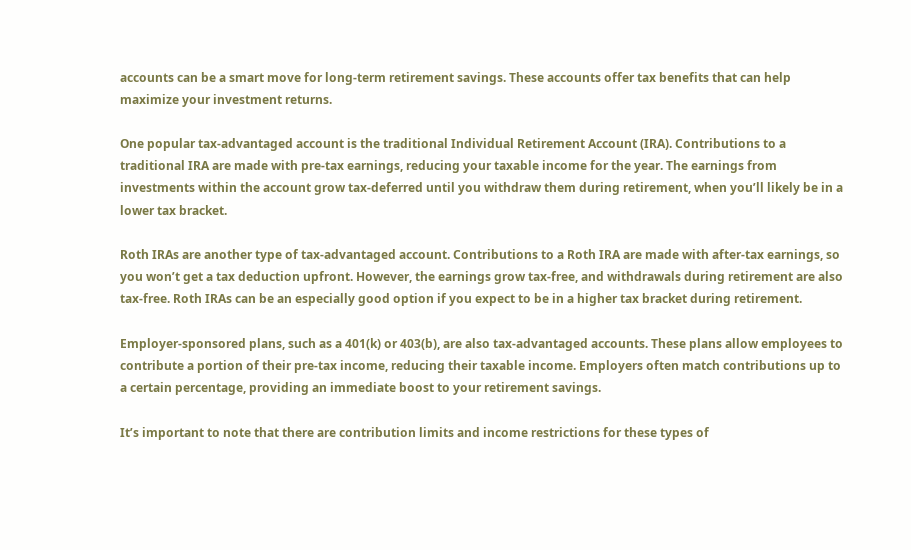accounts can be a smart move for long-term retirement savings. These accounts offer tax benefits that can help maximize your investment returns.

One popular tax-advantaged account is the traditional Individual Retirement Account (IRA). Contributions to a traditional IRA are made with pre-tax earnings, reducing your taxable income for the year. The earnings from investments within the account grow tax-deferred until you withdraw them during retirement, when you’ll likely be in a lower tax bracket.

Roth IRAs are another type of tax-advantaged account. Contributions to a Roth IRA are made with after-tax earnings, so you won’t get a tax deduction upfront. However, the earnings grow tax-free, and withdrawals during retirement are also tax-free. Roth IRAs can be an especially good option if you expect to be in a higher tax bracket during retirement.

Employer-sponsored plans, such as a 401(k) or 403(b), are also tax-advantaged accounts. These plans allow employees to contribute a portion of their pre-tax income, reducing their taxable income. Employers often match contributions up to a certain percentage, providing an immediate boost to your retirement savings.

It’s important to note that there are contribution limits and income restrictions for these types of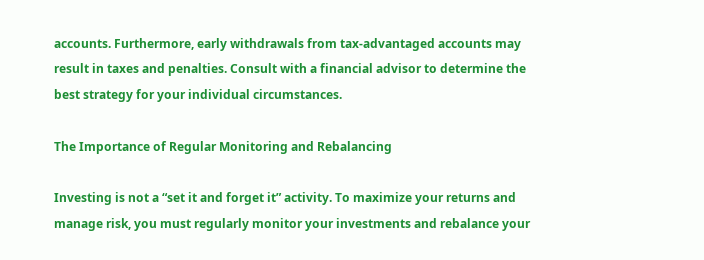accounts. Furthermore, early withdrawals from tax-advantaged accounts may result in taxes and penalties. Consult with a financial advisor to determine the best strategy for your individual circumstances.

The Importance of Regular Monitoring and Rebalancing

Investing is not a “set it and forget it” activity. To maximize your returns and manage risk, you must regularly monitor your investments and rebalance your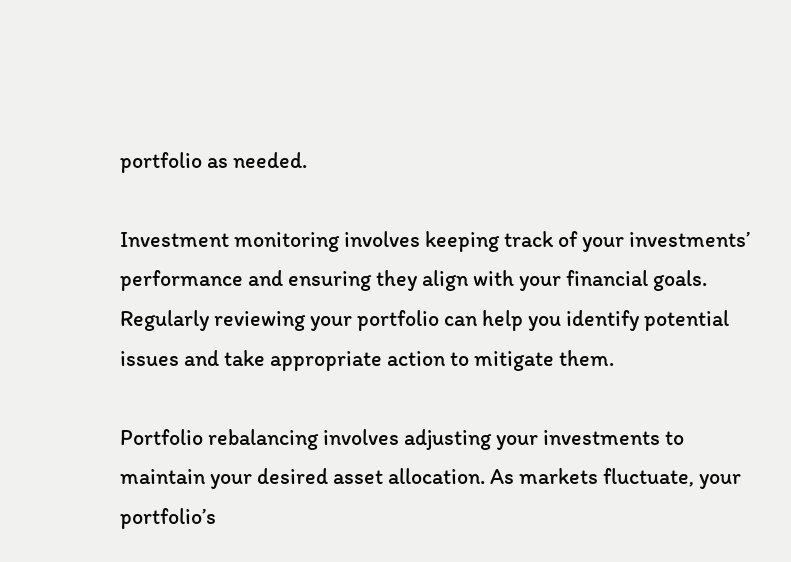portfolio as needed.

Investment monitoring involves keeping track of your investments’ performance and ensuring they align with your financial goals. Regularly reviewing your portfolio can help you identify potential issues and take appropriate action to mitigate them.

Portfolio rebalancing involves adjusting your investments to maintain your desired asset allocation. As markets fluctuate, your portfolio’s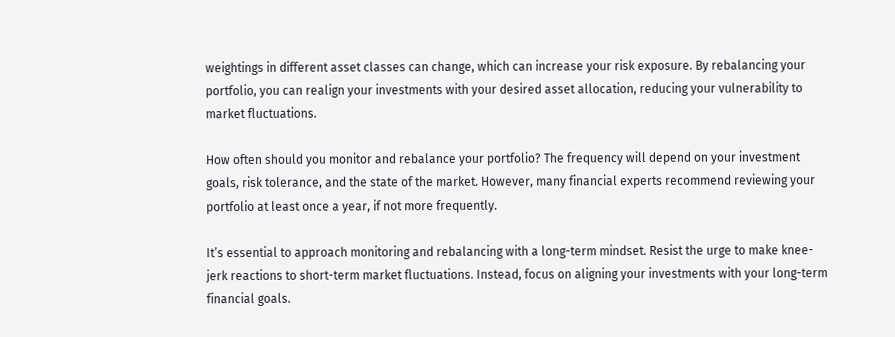weightings in different asset classes can change, which can increase your risk exposure. By rebalancing your portfolio, you can realign your investments with your desired asset allocation, reducing your vulnerability to market fluctuations.

How often should you monitor and rebalance your portfolio? The frequency will depend on your investment goals, risk tolerance, and the state of the market. However, many financial experts recommend reviewing your portfolio at least once a year, if not more frequently.

It’s essential to approach monitoring and rebalancing with a long-term mindset. Resist the urge to make knee-jerk reactions to short-term market fluctuations. Instead, focus on aligning your investments with your long-term financial goals.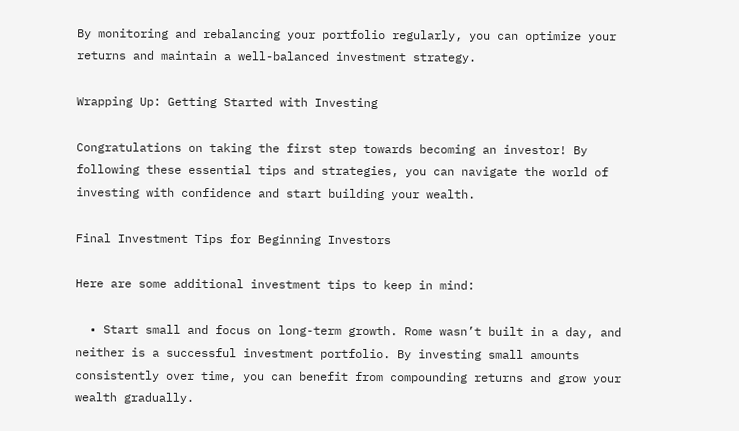By monitoring and rebalancing your portfolio regularly, you can optimize your returns and maintain a well-balanced investment strategy.

Wrapping Up: Getting Started with Investing

Congratulations on taking the first step towards becoming an investor! By following these essential tips and strategies, you can navigate the world of investing with confidence and start building your wealth.

Final Investment Tips for Beginning Investors

Here are some additional investment tips to keep in mind:

  • Start small and focus on long-term growth. Rome wasn’t built in a day, and neither is a successful investment portfolio. By investing small amounts consistently over time, you can benefit from compounding returns and grow your wealth gradually.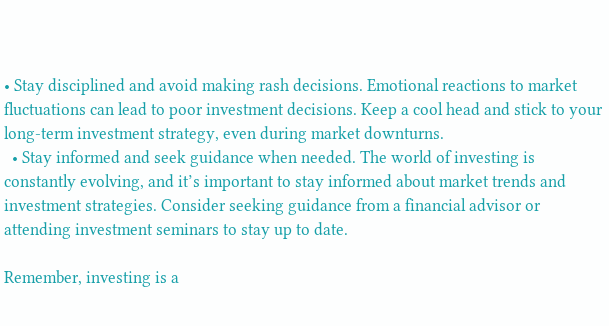• Stay disciplined and avoid making rash decisions. Emotional reactions to market fluctuations can lead to poor investment decisions. Keep a cool head and stick to your long-term investment strategy, even during market downturns.
  • Stay informed and seek guidance when needed. The world of investing is constantly evolving, and it’s important to stay informed about market trends and investment strategies. Consider seeking guidance from a financial advisor or attending investment seminars to stay up to date.

Remember, investing is a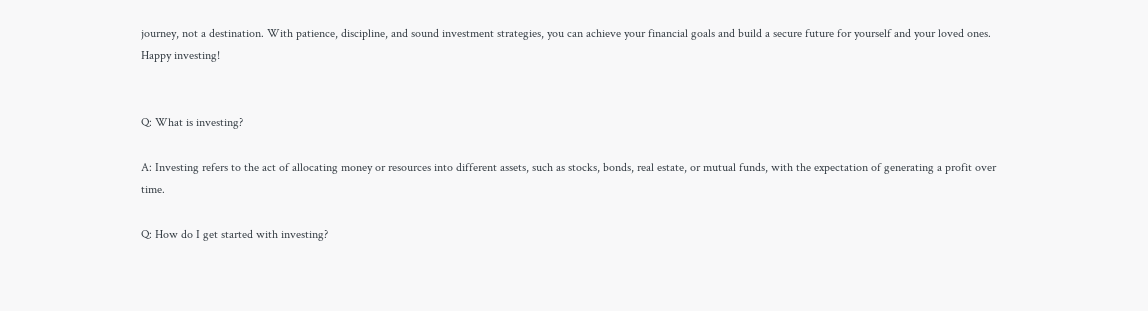journey, not a destination. With patience, discipline, and sound investment strategies, you can achieve your financial goals and build a secure future for yourself and your loved ones. Happy investing!


Q: What is investing?

A: Investing refers to the act of allocating money or resources into different assets, such as stocks, bonds, real estate, or mutual funds, with the expectation of generating a profit over time.

Q: How do I get started with investing?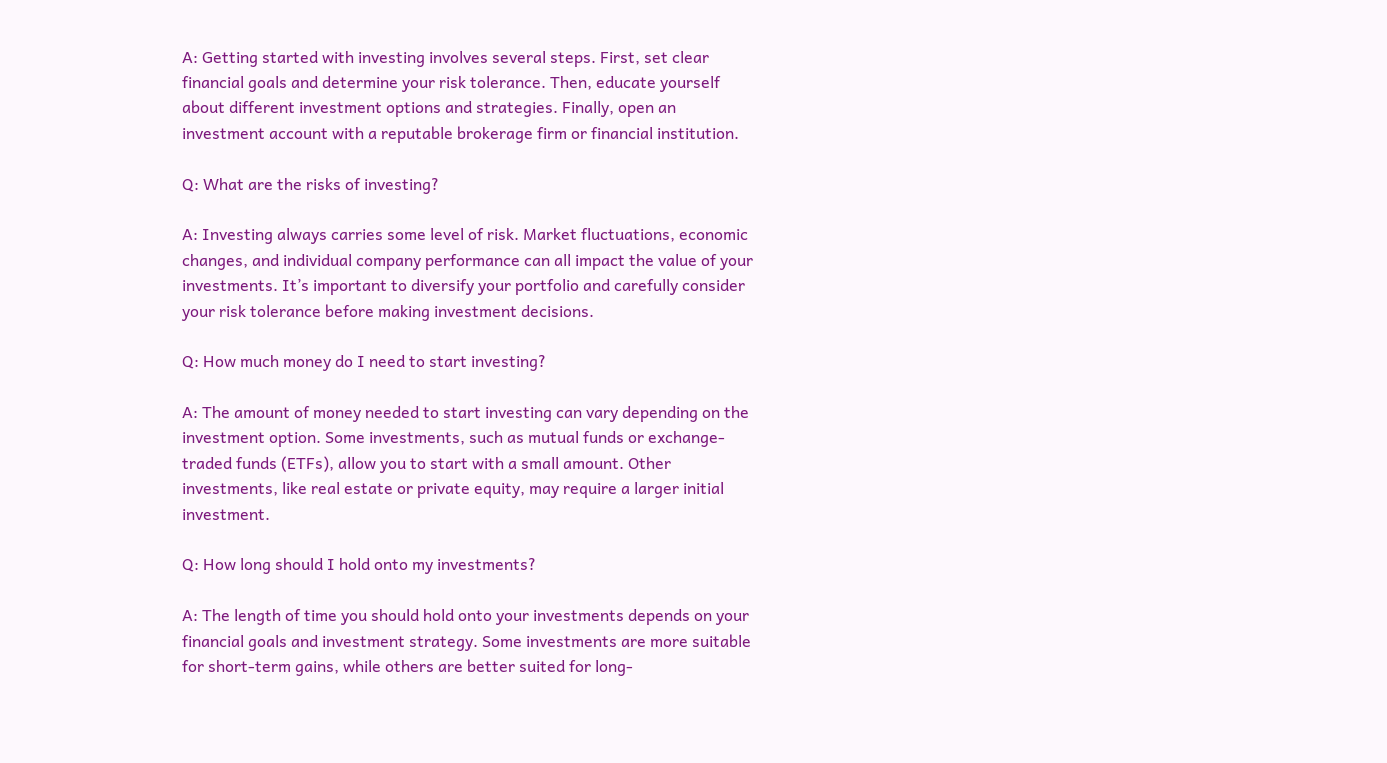A: Getting started with investing involves several steps. First, set clear financial goals and determine your risk tolerance. Then, educate yourself about different investment options and strategies. Finally, open an investment account with a reputable brokerage firm or financial institution.

Q: What are the risks of investing?

A: Investing always carries some level of risk. Market fluctuations, economic changes, and individual company performance can all impact the value of your investments. It’s important to diversify your portfolio and carefully consider your risk tolerance before making investment decisions.

Q: How much money do I need to start investing?

A: The amount of money needed to start investing can vary depending on the investment option. Some investments, such as mutual funds or exchange-traded funds (ETFs), allow you to start with a small amount. Other investments, like real estate or private equity, may require a larger initial investment.

Q: How long should I hold onto my investments?

A: The length of time you should hold onto your investments depends on your financial goals and investment strategy. Some investments are more suitable for short-term gains, while others are better suited for long-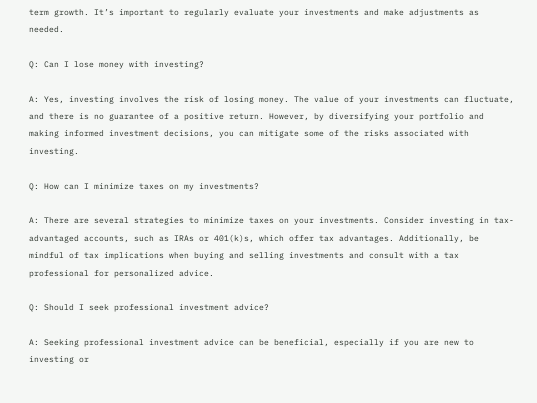term growth. It’s important to regularly evaluate your investments and make adjustments as needed.

Q: Can I lose money with investing?

A: Yes, investing involves the risk of losing money. The value of your investments can fluctuate, and there is no guarantee of a positive return. However, by diversifying your portfolio and making informed investment decisions, you can mitigate some of the risks associated with investing.

Q: How can I minimize taxes on my investments?

A: There are several strategies to minimize taxes on your investments. Consider investing in tax-advantaged accounts, such as IRAs or 401(k)s, which offer tax advantages. Additionally, be mindful of tax implications when buying and selling investments and consult with a tax professional for personalized advice.

Q: Should I seek professional investment advice?

A: Seeking professional investment advice can be beneficial, especially if you are new to investing or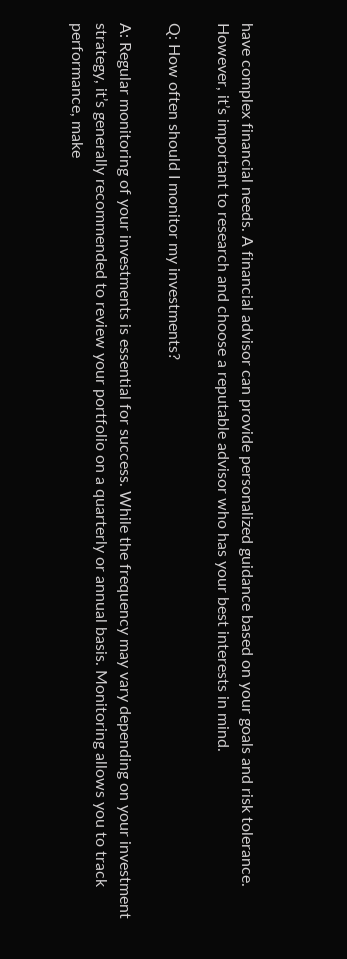have complex financial needs. A financial advisor can provide personalized guidance based on your goals and risk tolerance. However, it’s important to research and choose a reputable advisor who has your best interests in mind.

Q: How often should I monitor my investments?

A: Regular monitoring of your investments is essential for success. While the frequency may vary depending on your investment strategy, it’s generally recommended to review your portfolio on a quarterly or annual basis. Monitoring allows you to track performance, make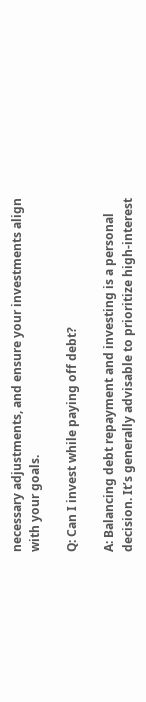necessary adjustments, and ensure your investments align with your goals.

Q: Can I invest while paying off debt?

A: Balancing debt repayment and investing is a personal decision. It’s generally advisable to prioritize high-interest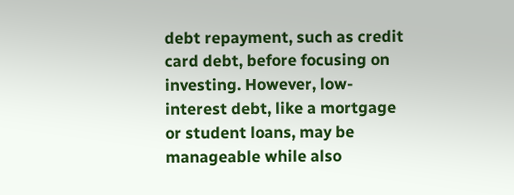debt repayment, such as credit card debt, before focusing on investing. However, low-interest debt, like a mortgage or student loans, may be manageable while also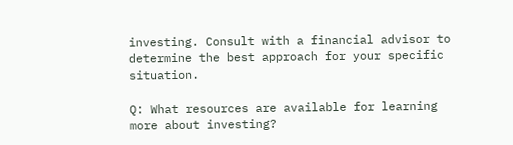investing. Consult with a financial advisor to determine the best approach for your specific situation.

Q: What resources are available for learning more about investing?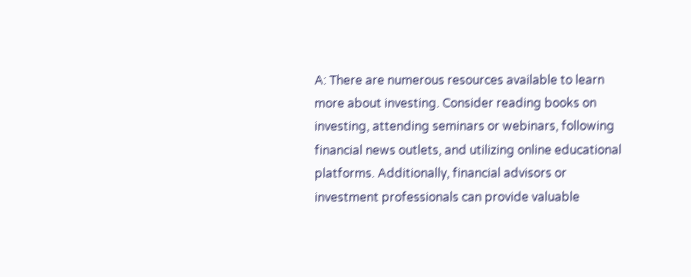A: There are numerous resources available to learn more about investing. Consider reading books on investing, attending seminars or webinars, following financial news outlets, and utilizing online educational platforms. Additionally, financial advisors or investment professionals can provide valuable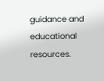guidance and educational resources.